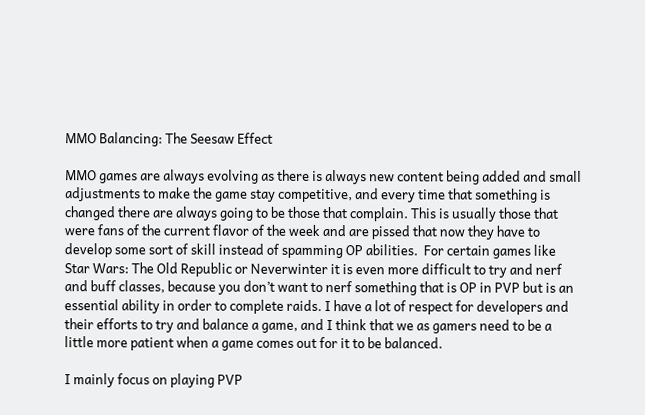MMO Balancing: The Seesaw Effect

MMO games are always evolving as there is always new content being added and small adjustments to make the game stay competitive, and every time that something is changed there are always going to be those that complain. This is usually those that were fans of the current flavor of the week and are pissed that now they have to develop some sort of skill instead of spamming OP abilities.  For certain games like Star Wars: The Old Republic or Neverwinter it is even more difficult to try and nerf and buff classes, because you don’t want to nerf something that is OP in PVP but is an essential ability in order to complete raids. I have a lot of respect for developers and their efforts to try and balance a game, and I think that we as gamers need to be a little more patient when a game comes out for it to be balanced.

I mainly focus on playing PVP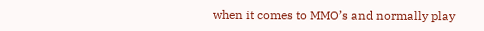when it comes to MMO’s and normally play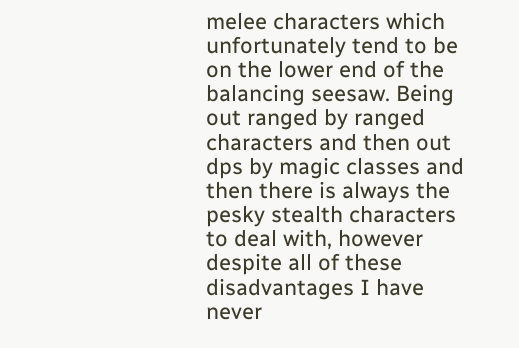melee characters which unfortunately tend to be on the lower end of the balancing seesaw. Being out ranged by ranged characters and then out dps by magic classes and then there is always the pesky stealth characters to deal with, however despite all of these disadvantages I have never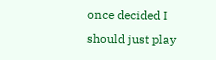once decided I should just play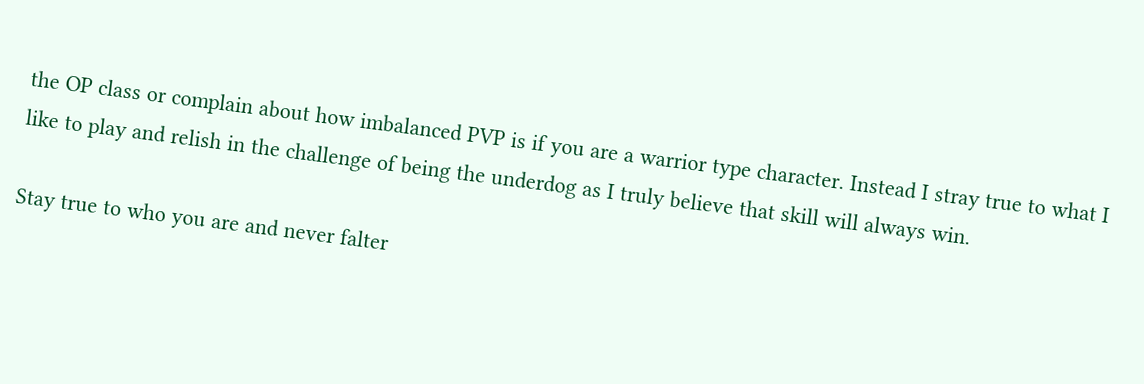the OP class or complain about how imbalanced PVP is if you are a warrior type character. Instead I stray true to what I like to play and relish in the challenge of being the underdog as I truly believe that skill will always win.

Stay true to who you are and never falter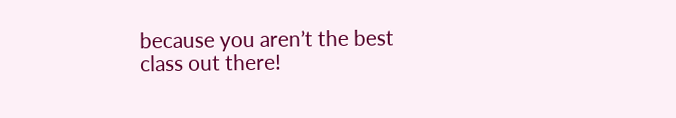because you aren’t the best class out there!